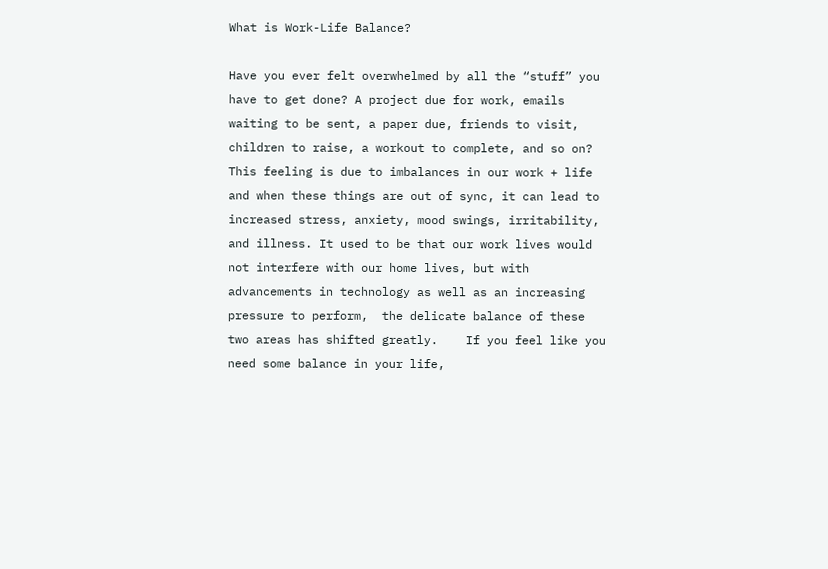What is Work-Life Balance?

Have you ever felt overwhelmed by all the “stuff” you have to get done? A project due for work, emails waiting to be sent, a paper due, friends to visit, children to raise, a workout to complete, and so on? This feeling is due to imbalances in our work + life and when these things are out of sync, it can lead to increased stress, anxiety, mood swings, irritability, and illness. It used to be that our work lives would not interfere with our home lives, but with advancements in technology as well as an increasing pressure to perform,  the delicate balance of these two areas has shifted greatly.    If you feel like you need some balance in your life,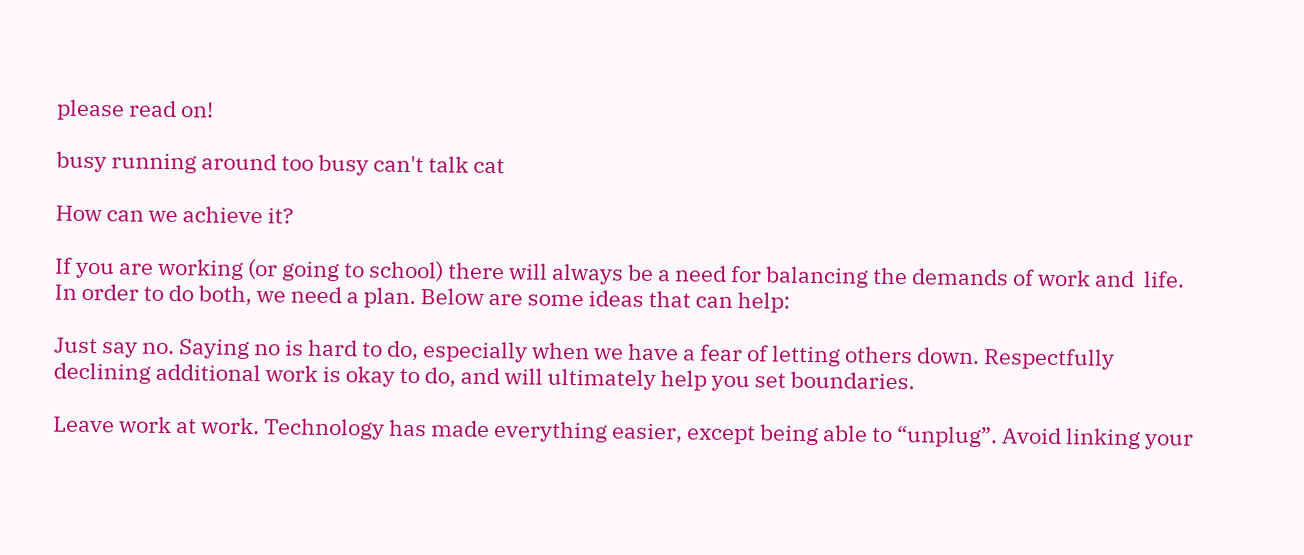please read on!

busy running around too busy can't talk cat

How can we achieve it?

If you are working (or going to school) there will always be a need for balancing the demands of work and  life. In order to do both, we need a plan. Below are some ideas that can help:

Just say no. Saying no is hard to do, especially when we have a fear of letting others down. Respectfully declining additional work is okay to do, and will ultimately help you set boundaries.

Leave work at work. Technology has made everything easier, except being able to “unplug”. Avoid linking your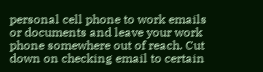personal cell phone to work emails or documents and leave your work phone somewhere out of reach. Cut down on checking email to certain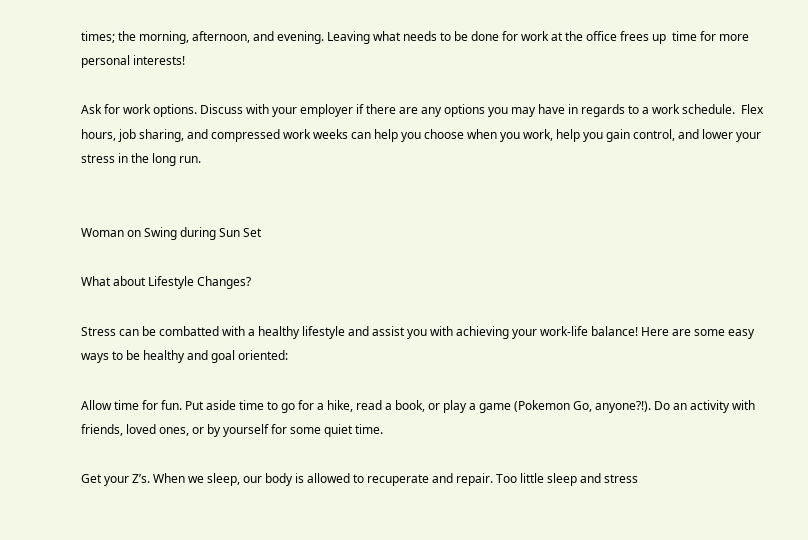times; the morning, afternoon, and evening. Leaving what needs to be done for work at the office frees up  time for more personal interests!

Ask for work options. Discuss with your employer if there are any options you may have in regards to a work schedule.  Flex  hours, job sharing, and compressed work weeks can help you choose when you work, help you gain control, and lower your stress in the long run.


Woman on Swing during Sun Set

What about Lifestyle Changes?

Stress can be combatted with a healthy lifestyle and assist you with achieving your work-life balance! Here are some easy ways to be healthy and goal oriented:

Allow time for fun. Put aside time to go for a hike, read a book, or play a game (Pokemon Go, anyone?!). Do an activity with friends, loved ones, or by yourself for some quiet time.

Get your Z’s. When we sleep, our body is allowed to recuperate and repair. Too little sleep and stress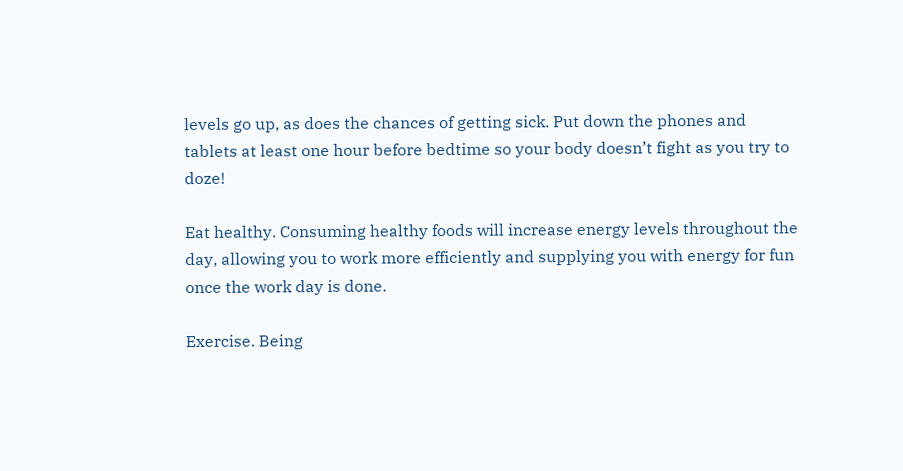levels go up, as does the chances of getting sick. Put down the phones and tablets at least one hour before bedtime so your body doesn’t fight as you try to doze!

Eat healthy. Consuming healthy foods will increase energy levels throughout the day, allowing you to work more efficiently and supplying you with energy for fun once the work day is done.

Exercise. Being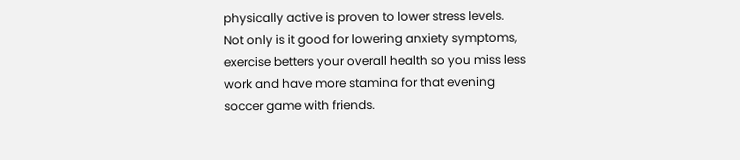physically active is proven to lower stress levels. Not only is it good for lowering anxiety symptoms, exercise betters your overall health so you miss less work and have more stamina for that evening soccer game with friends.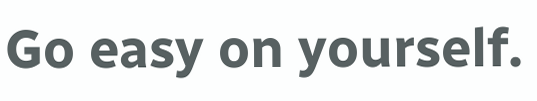Go easy on yourself.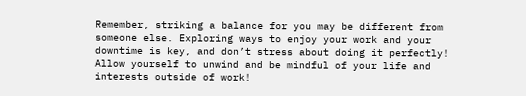Remember, striking a balance for you may be different from someone else. Exploring ways to enjoy your work and your downtime is key, and don’t stress about doing it perfectly! Allow yourself to unwind and be mindful of your life and interests outside of work!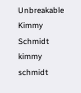Unbreakable Kimmy Schmidt kimmy schmidt